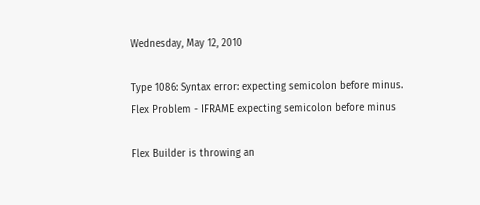Wednesday, May 12, 2010

Type 1086: Syntax error: expecting semicolon before minus. Flex Problem - IFRAME expecting semicolon before minus

Flex Builder is throwing an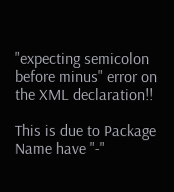"expecting semicolon before minus" error on the XML declaration!!

This is due to Package Name have "-"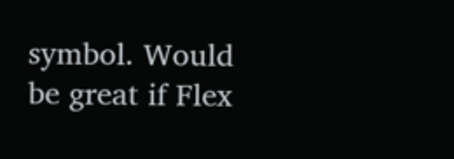symbol. Would be great if Flex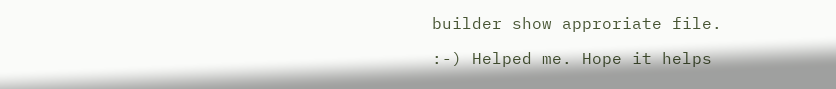builder show approriate file.

:-) Helped me. Hope it helps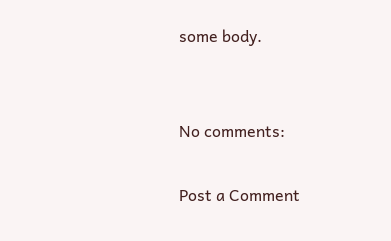some body.


No comments:

Post a Comment